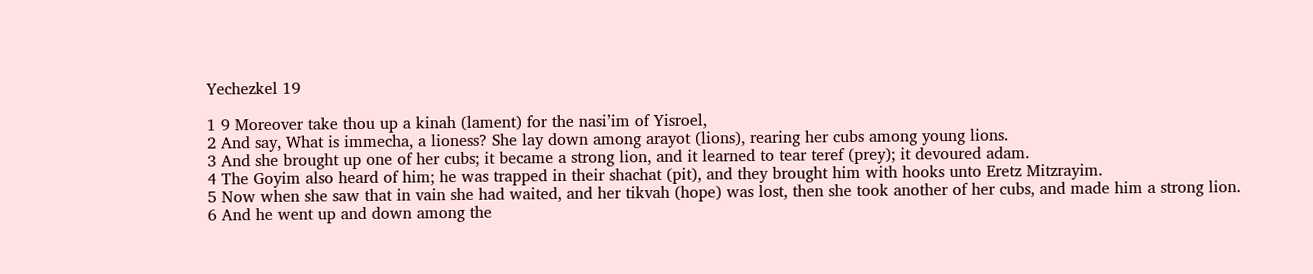Yechezkel 19

1 9 Moreover take thou up a kinah (lament) for the nasi’im of Yisroel,
2 And say, What is immecha, a lioness? She lay down among arayot (lions), rearing her cubs among young lions.
3 And she brought up one of her cubs; it became a strong lion, and it learned to tear teref (prey); it devoured adam.
4 The Goyim also heard of him; he was trapped in their shachat (pit), and they brought him with hooks unto Eretz Mitzrayim.
5 Now when she saw that in vain she had waited, and her tikvah (hope) was lost, then she took another of her cubs, and made him a strong lion.
6 And he went up and down among the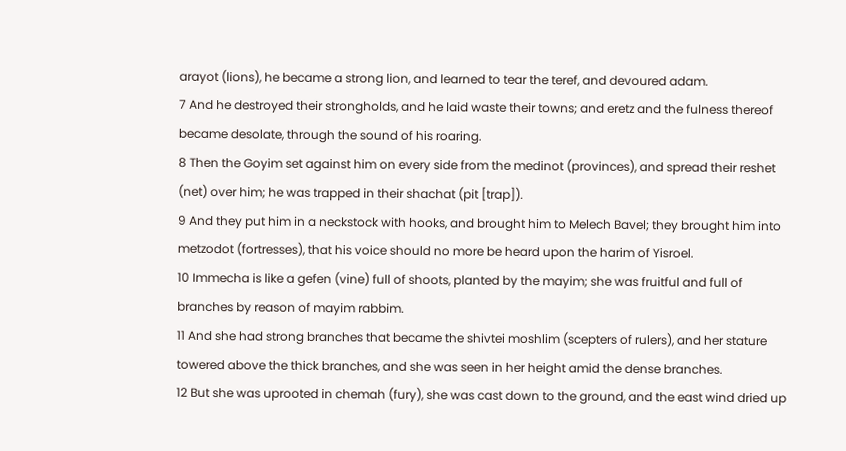arayot (lions), he became a strong lion, and learned to tear the teref, and devoured adam.
7 And he destroyed their strongholds, and he laid waste their towns; and eretz and the fulness thereof became desolate, through the sound of his roaring.
8 Then the Goyim set against him on every side from the medinot (provinces), and spread their reshet (net) over him; he was trapped in their shachat (pit [trap]).
9 And they put him in a neckstock with hooks, and brought him to Melech Bavel; they brought him into metzodot (fortresses), that his voice should no more be heard upon the harim of Yisroel.
10 Immecha is like a gefen (vine) full of shoots, planted by the mayim; she was fruitful and full of branches by reason of mayim rabbim.
11 And she had strong branches that became the shivtei moshlim (scepters of rulers), and her stature towered above the thick branches, and she was seen in her height amid the dense branches.
12 But she was uprooted in chemah (fury), she was cast down to the ground, and the east wind dried up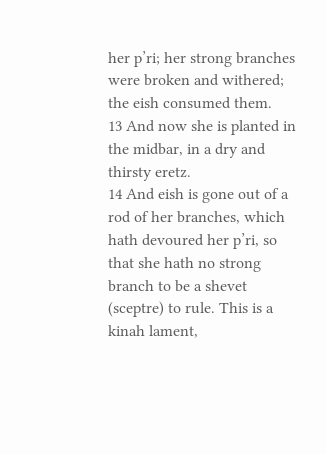her p’ri; her strong branches were broken and withered; the eish consumed them.
13 And now she is planted in the midbar, in a dry and thirsty eretz.
14 And eish is gone out of a rod of her branches, which hath devoured her p’ri, so that she hath no strong branch to be a shevet (sceptre) to rule. This is a kinah lament,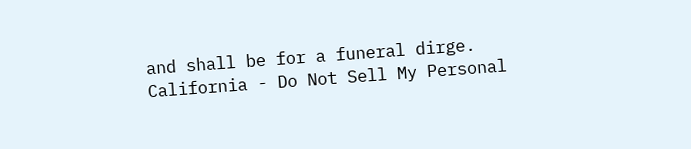and shall be for a funeral dirge.
California - Do Not Sell My Personal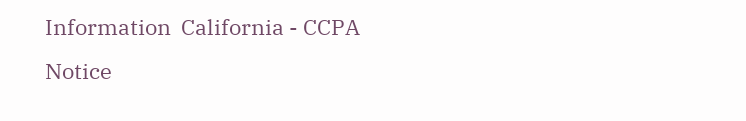Information  California - CCPA Notice